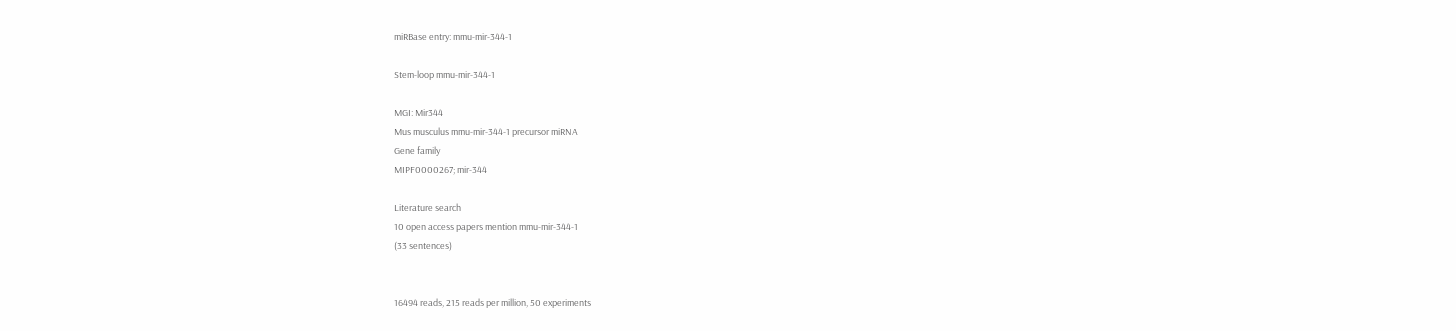miRBase entry: mmu-mir-344-1

Stem-loop mmu-mir-344-1

MGI: Mir344
Mus musculus mmu-mir-344-1 precursor miRNA
Gene family
MIPF0000267; mir-344

Literature search
10 open access papers mention mmu-mir-344-1
(33 sentences)


16494 reads, 215 reads per million, 50 experiments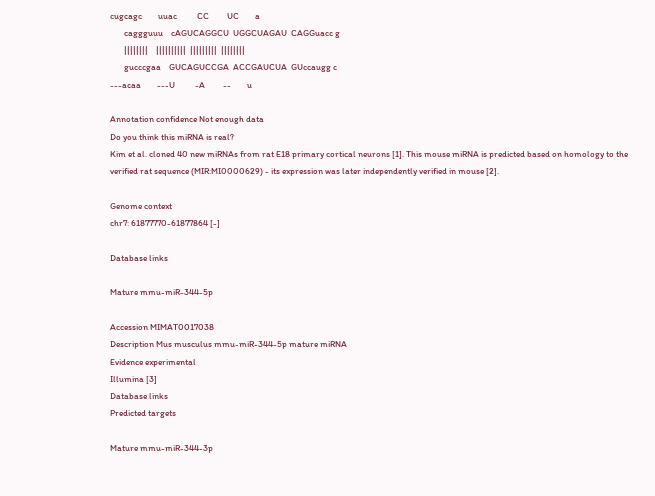cugcagc        uuac          CC         UC        a
       caggguuu    cAGUCAGGCU  UGGCUAGAU  CAGGuacc g
       ||||||||    ||||||||||  |||||||||  ||||||||
       gucccgaa    GUCAGUCCGA  ACCGAUCUA  GUccaugg c
---acaa        ---U          -A         --        u

Annotation confidence Not enough data
Do you think this miRNA is real?
Kim et al. cloned 40 new miRNAs from rat E18 primary cortical neurons [1]. This mouse miRNA is predicted based on homology to the verified rat sequence (MIR:MI0000629) - its expression was later independently verified in mouse [2].

Genome context
chr7: 61877770-61877864 [-]

Database links

Mature mmu-miR-344-5p

Accession MIMAT0017038
Description Mus musculus mmu-miR-344-5p mature miRNA
Evidence experimental
Illumina [3]
Database links
Predicted targets

Mature mmu-miR-344-3p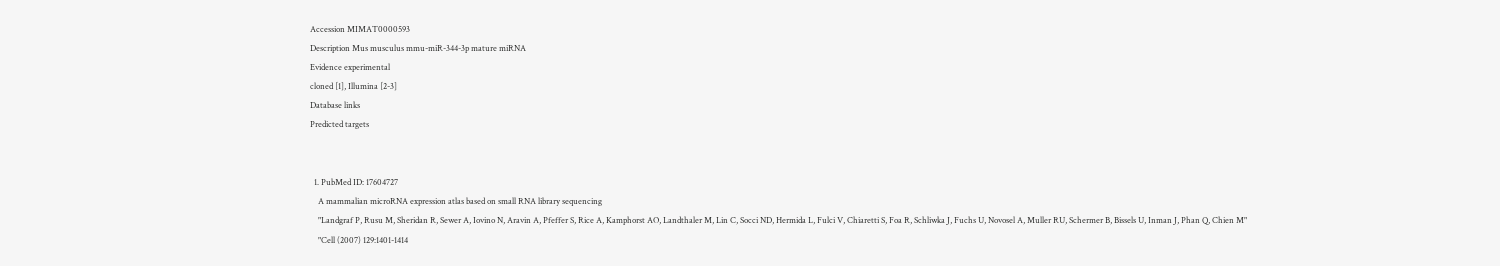Accession MIMAT0000593
Description Mus musculus mmu-miR-344-3p mature miRNA
Evidence experimental
cloned [1], Illumina [2-3]
Database links
Predicted targets


  1. PubMed ID: 17604727
    A mammalian microRNA expression atlas based on small RNA library sequencing
    "Landgraf P, Rusu M, Sheridan R, Sewer A, Iovino N, Aravin A, Pfeffer S, Rice A, Kamphorst AO, Landthaler M, Lin C, Socci ND, Hermida L, Fulci V, Chiaretti S, Foa R, Schliwka J, Fuchs U, Novosel A, Muller RU, Schermer B, Bissels U, Inman J, Phan Q, Chien M"
    "Cell (2007) 129:1401-1414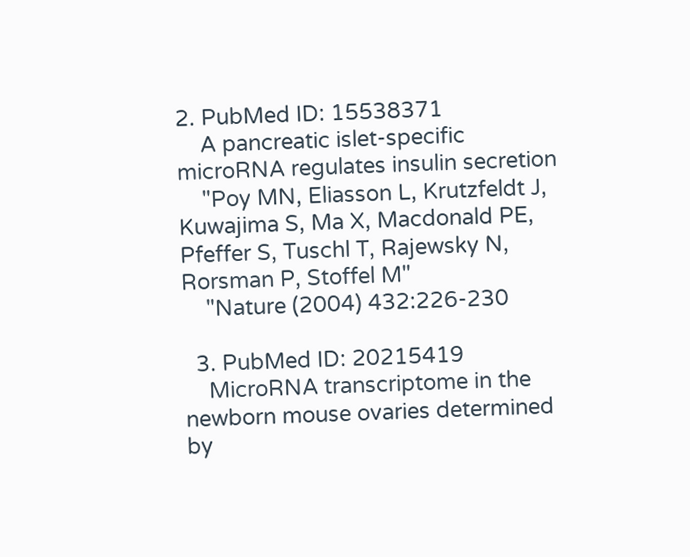2. PubMed ID: 15538371
    A pancreatic islet-specific microRNA regulates insulin secretion
    "Poy MN, Eliasson L, Krutzfeldt J, Kuwajima S, Ma X, Macdonald PE, Pfeffer S, Tuschl T, Rajewsky N, Rorsman P, Stoffel M"
    "Nature (2004) 432:226-230

  3. PubMed ID: 20215419
    MicroRNA transcriptome in the newborn mouse ovaries determined by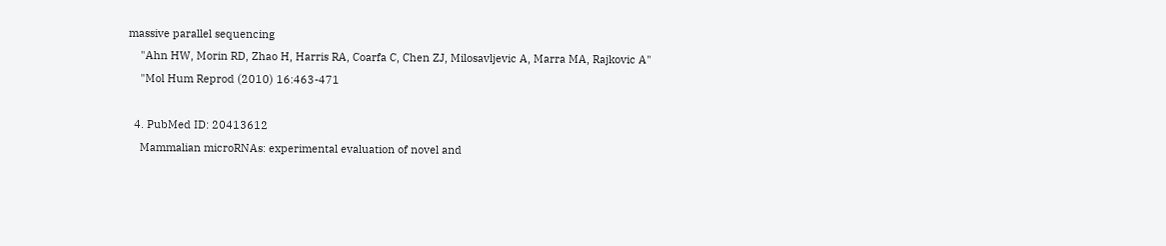massive parallel sequencing
    "Ahn HW, Morin RD, Zhao H, Harris RA, Coarfa C, Chen ZJ, Milosavljevic A, Marra MA, Rajkovic A"
    "Mol Hum Reprod (2010) 16:463-471

  4. PubMed ID: 20413612
    Mammalian microRNAs: experimental evaluation of novel and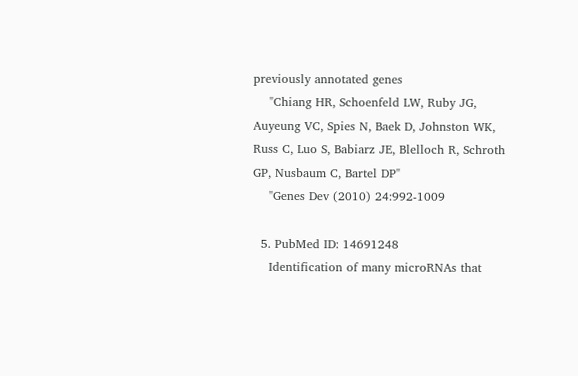previously annotated genes
    "Chiang HR, Schoenfeld LW, Ruby JG, Auyeung VC, Spies N, Baek D, Johnston WK, Russ C, Luo S, Babiarz JE, Blelloch R, Schroth GP, Nusbaum C, Bartel DP"
    "Genes Dev (2010) 24:992-1009

  5. PubMed ID: 14691248
    Identification of many microRNAs that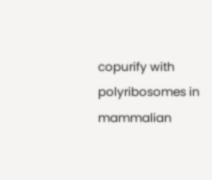copurify with polyribosomes in mammalian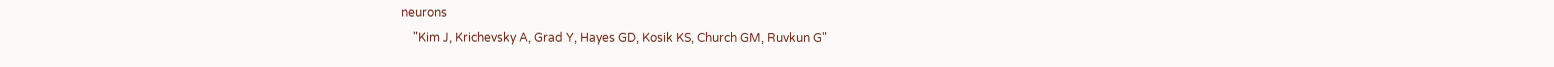neurons
    "Kim J, Krichevsky A, Grad Y, Hayes GD, Kosik KS, Church GM, Ruvkun G"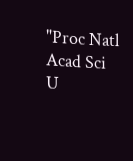"Proc Natl Acad Sci U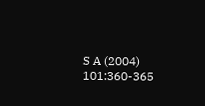S A (2004) 101:360-365